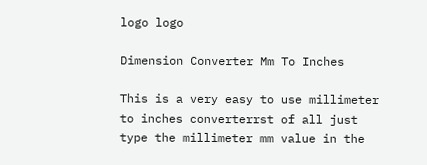logo logo

Dimension Converter Mm To Inches

This is a very easy to use millimeter to inches converterrst of all just type the millimeter mm value in the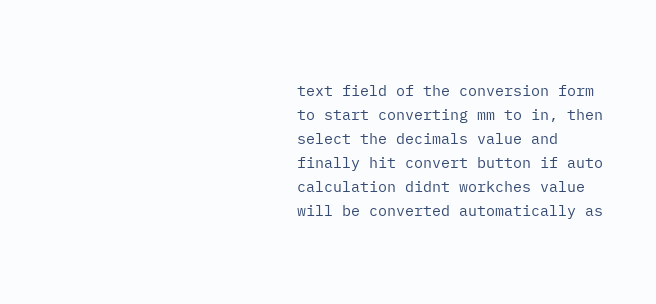text field of the conversion form to start converting mm to in, then select the decimals value and finally hit convert button if auto calculation didnt workches value will be converted automatically as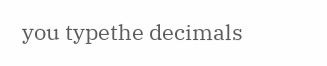you typethe decimals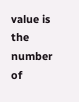value is the number of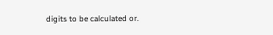digits to be calculated or.